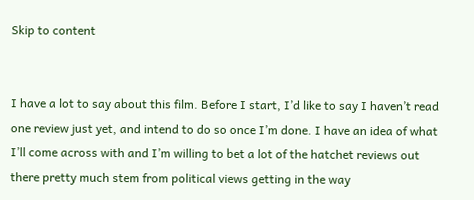Skip to content


I have a lot to say about this film. Before I start, I’d like to say I haven’t read one review just yet, and intend to do so once I’m done. I have an idea of what I’ll come across with and I’m willing to bet a lot of the hatchet reviews out there pretty much stem from political views getting in the way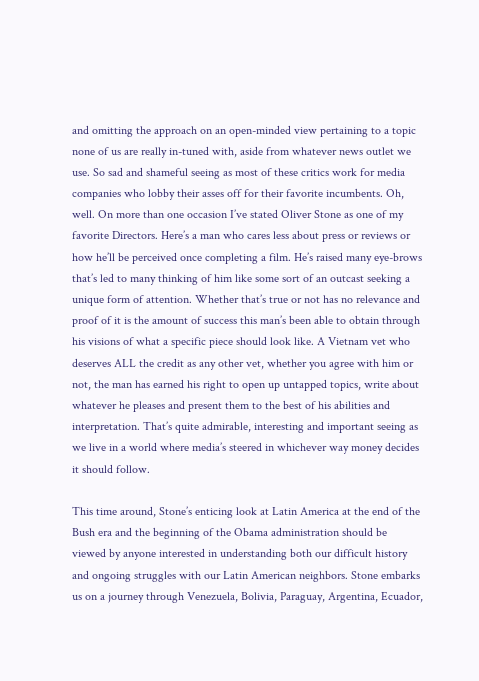and omitting the approach on an open-minded view pertaining to a topic none of us are really in-tuned with, aside from whatever news outlet we use. So sad and shameful seeing as most of these critics work for media companies who lobby their asses off for their favorite incumbents. Oh, well. On more than one occasion I’ve stated Oliver Stone as one of my favorite Directors. Here’s a man who cares less about press or reviews or how he’ll be perceived once completing a film. He’s raised many eye-brows that’s led to many thinking of him like some sort of an outcast seeking a unique form of attention. Whether that’s true or not has no relevance and proof of it is the amount of success this man’s been able to obtain through his visions of what a specific piece should look like. A Vietnam vet who deserves ALL the credit as any other vet, whether you agree with him or not, the man has earned his right to open up untapped topics, write about whatever he pleases and present them to the best of his abilities and interpretation. That’s quite admirable, interesting and important seeing as we live in a world where media’s steered in whichever way money decides it should follow.

This time around, Stone’s enticing look at Latin America at the end of the Bush era and the beginning of the Obama administration should be viewed by anyone interested in understanding both our difficult history and ongoing struggles with our Latin American neighbors. Stone embarks us on a journey through Venezuela, Bolivia, Paraguay, Argentina, Ecuador,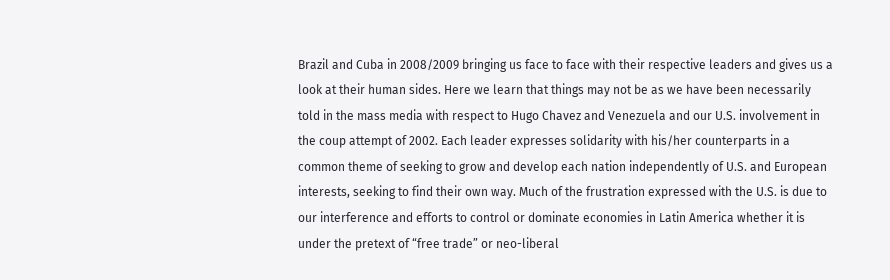Brazil and Cuba in 2008/2009 bringing us face to face with their respective leaders and gives us a look at their human sides. Here we learn that things may not be as we have been necessarily told in the mass media with respect to Hugo Chavez and Venezuela and our U.S. involvement in the coup attempt of 2002. Each leader expresses solidarity with his/her counterparts in a common theme of seeking to grow and develop each nation independently of U.S. and European interests, seeking to find their own way. Much of the frustration expressed with the U.S. is due to our interference and efforts to control or dominate economies in Latin America whether it is under the pretext of “free trade” or neo-liberal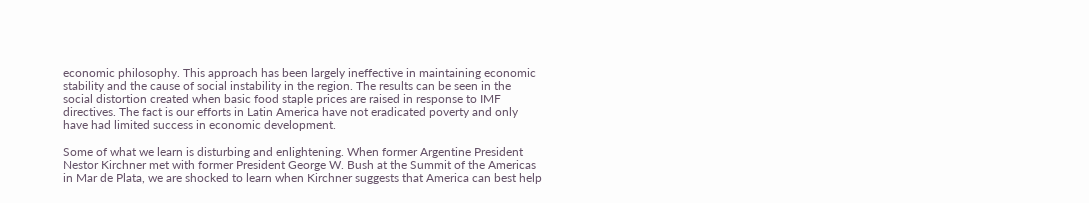economic philosophy. This approach has been largely ineffective in maintaining economic stability and the cause of social instability in the region. The results can be seen in the social distortion created when basic food staple prices are raised in response to IMF directives. The fact is our efforts in Latin America have not eradicated poverty and only have had limited success in economic development.

Some of what we learn is disturbing and enlightening. When former Argentine President Nestor Kirchner met with former President George W. Bush at the Summit of the Americas in Mar de Plata, we are shocked to learn when Kirchner suggests that America can best help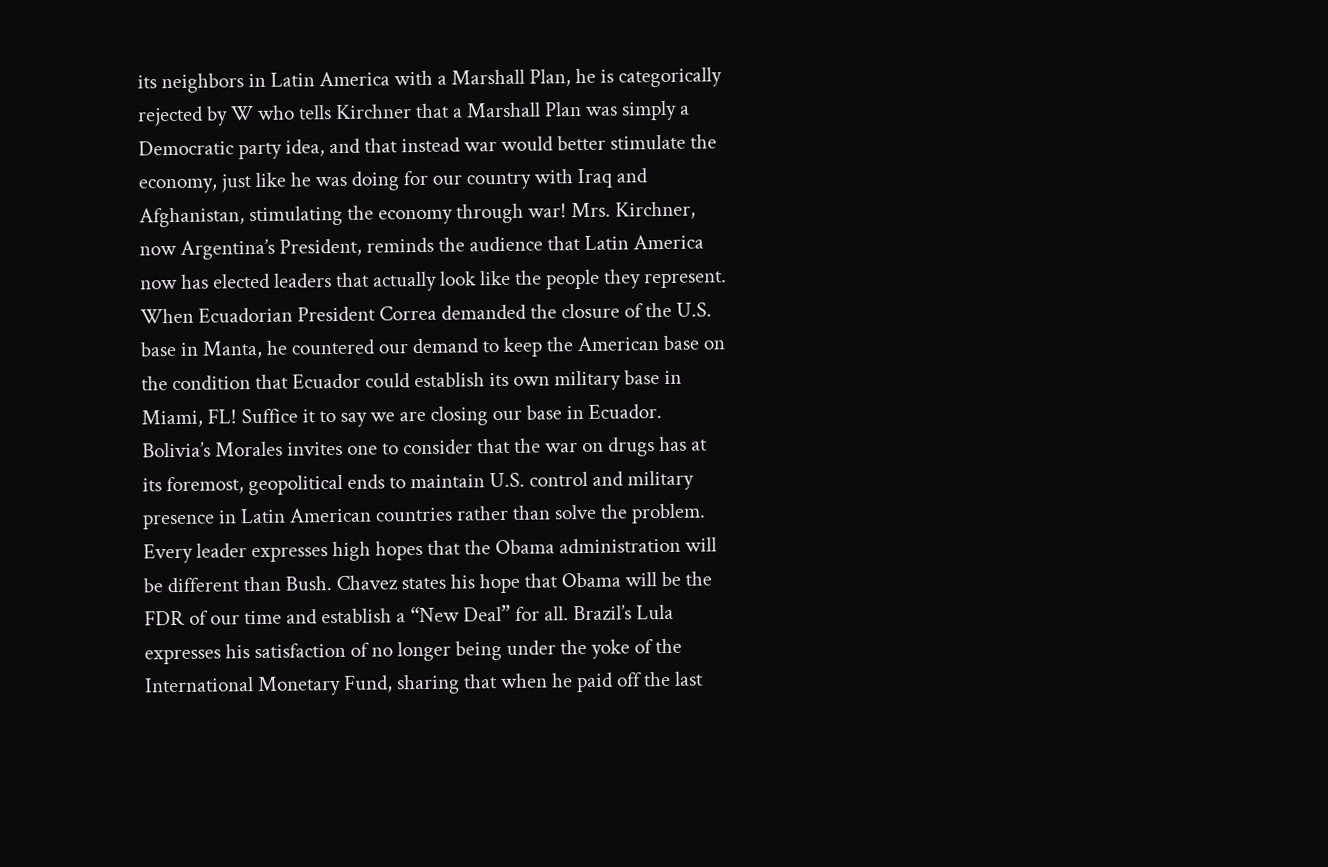its neighbors in Latin America with a Marshall Plan, he is categorically rejected by W who tells Kirchner that a Marshall Plan was simply a Democratic party idea, and that instead war would better stimulate the economy, just like he was doing for our country with Iraq and Afghanistan, stimulating the economy through war! Mrs. Kirchner, now Argentina’s President, reminds the audience that Latin America now has elected leaders that actually look like the people they represent. When Ecuadorian President Correa demanded the closure of the U.S. base in Manta, he countered our demand to keep the American base on the condition that Ecuador could establish its own military base in Miami, FL! Suffice it to say we are closing our base in Ecuador. Bolivia’s Morales invites one to consider that the war on drugs has at its foremost, geopolitical ends to maintain U.S. control and military presence in Latin American countries rather than solve the problem. Every leader expresses high hopes that the Obama administration will be different than Bush. Chavez states his hope that Obama will be the FDR of our time and establish a “New Deal” for all. Brazil’s Lula expresses his satisfaction of no longer being under the yoke of the International Monetary Fund, sharing that when he paid off the last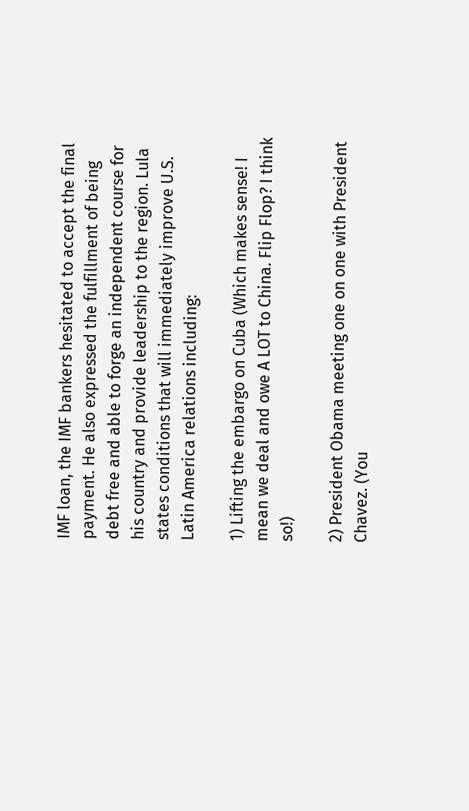IMF loan, the IMF bankers hesitated to accept the final payment. He also expressed the fulfillment of being debt free and able to forge an independent course for his country and provide leadership to the region. Lula states conditions that will immediately improve U.S. Latin America relations including:

1) Lifting the embargo on Cuba (Which makes sense! I mean we deal and owe A LOT to China. Flip Flop? I think so!)

2) President Obama meeting one on one with President Chavez. (You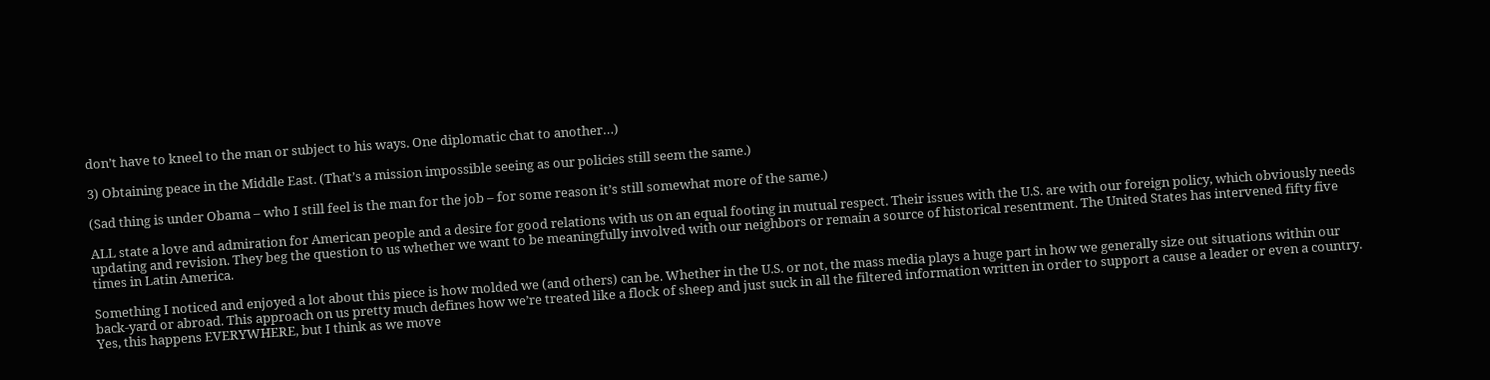don’t have to kneel to the man or subject to his ways. One diplomatic chat to another…)

3) Obtaining peace in the Middle East. (That’s a mission impossible seeing as our policies still seem the same.)

(Sad thing is under Obama – who I still feel is the man for the job – for some reason it’s still somewhat more of the same.)

ALL state a love and admiration for American people and a desire for good relations with us on an equal footing in mutual respect. Their issues with the U.S. are with our foreign policy, which obviously needs updating and revision. They beg the question to us whether we want to be meaningfully involved with our neighbors or remain a source of historical resentment. The United States has intervened fifty five times in Latin America.

Something I noticed and enjoyed a lot about this piece is how molded we (and others) can be. Whether in the U.S. or not, the mass media plays a huge part in how we generally size out situations within our back-yard or abroad. This approach on us pretty much defines how we’re treated like a flock of sheep and just suck in all the filtered information written in order to support a cause a leader or even a country. Yes, this happens EVERYWHERE, but I think as we move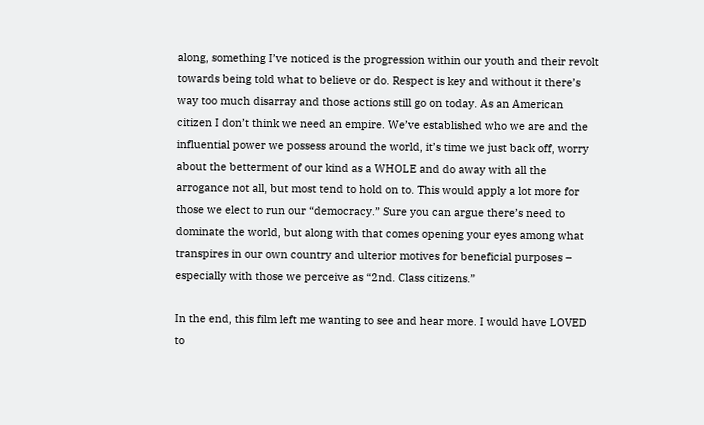along, something I’ve noticed is the progression within our youth and their revolt towards being told what to believe or do. Respect is key and without it there’s way too much disarray and those actions still go on today. As an American citizen I don’t think we need an empire. We’ve established who we are and the influential power we possess around the world, it’s time we just back off, worry about the betterment of our kind as a WHOLE and do away with all the arrogance not all, but most tend to hold on to. This would apply a lot more for those we elect to run our “democracy.” Sure you can argue there’s need to dominate the world, but along with that comes opening your eyes among what transpires in our own country and ulterior motives for beneficial purposes – especially with those we perceive as “2nd. Class citizens.”

In the end, this film left me wanting to see and hear more. I would have LOVED to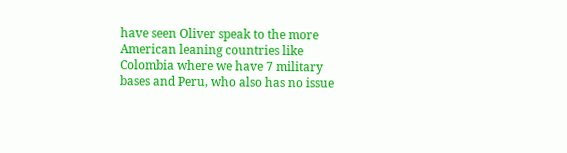have seen Oliver speak to the more American leaning countries like Colombia where we have 7 military bases and Peru, who also has no issue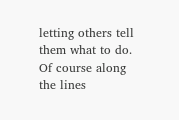letting others tell them what to do. Of course along the lines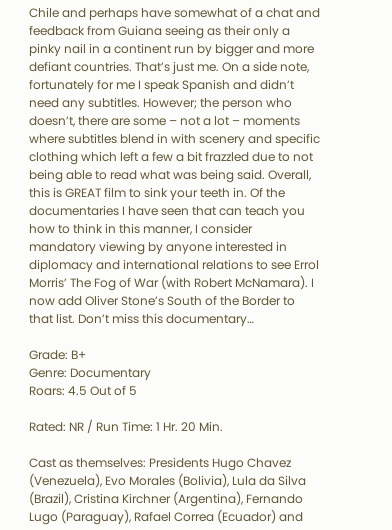Chile and perhaps have somewhat of a chat and feedback from Guiana seeing as their only a pinky nail in a continent run by bigger and more defiant countries. That’s just me. On a side note, fortunately for me I speak Spanish and didn’t need any subtitles. However; the person who doesn’t, there are some – not a lot – moments where subtitles blend in with scenery and specific clothing which left a few a bit frazzled due to not being able to read what was being said. Overall, this is GREAT film to sink your teeth in. Of the documentaries I have seen that can teach you how to think in this manner, I consider mandatory viewing by anyone interested in diplomacy and international relations to see Errol Morris’ The Fog of War (with Robert McNamara). I now add Oliver Stone’s South of the Border to that list. Don’t miss this documentary…

Grade: B+
Genre: Documentary
Roars: 4.5 Out of 5

Rated: NR / Run Time: 1 Hr. 20 Min.

Cast as themselves: Presidents Hugo Chavez (Venezuela), Evo Morales (Bolivia), Lula da Silva (Brazil), Cristina Kirchner (Argentina), Fernando Lugo (Paraguay), Rafael Correa (Ecuador) and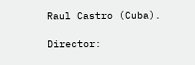Raul Castro (Cuba).

Director: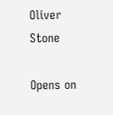Oliver Stone

Opens on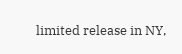limited release in NY,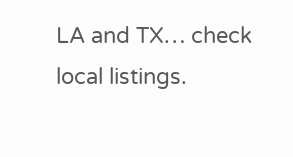LA and TX… check local listings.